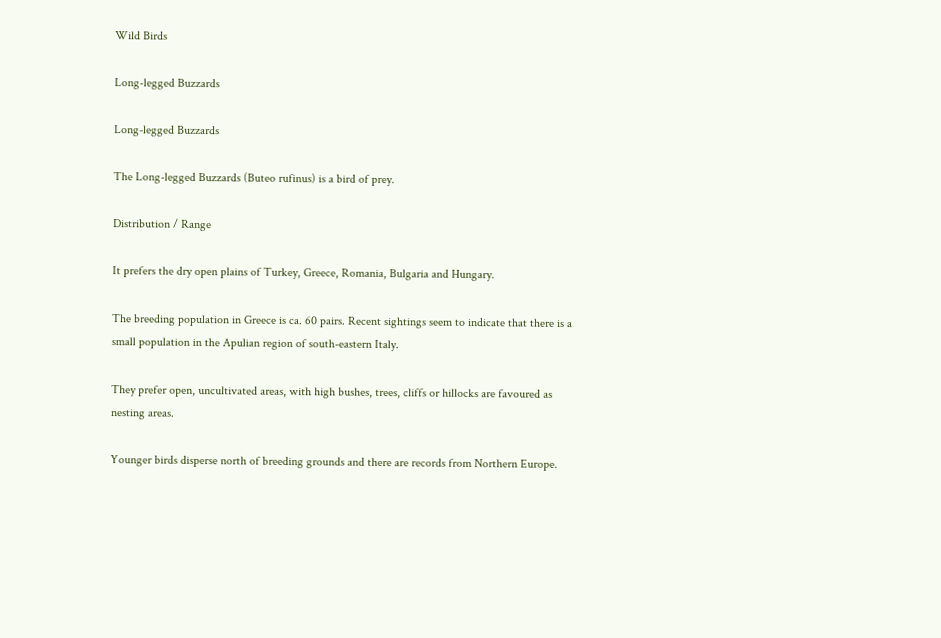Wild Birds

Long-legged Buzzards

Long-legged Buzzards

The Long-legged Buzzards (Buteo rufinus) is a bird of prey.

Distribution / Range

It prefers the dry open plains of Turkey, Greece, Romania, Bulgaria and Hungary.

The breeding population in Greece is ca. 60 pairs. Recent sightings seem to indicate that there is a small population in the Apulian region of south-eastern Italy.

They prefer open, uncultivated areas, with high bushes, trees, cliffs or hillocks are favoured as nesting areas.

Younger birds disperse north of breeding grounds and there are records from Northern Europe.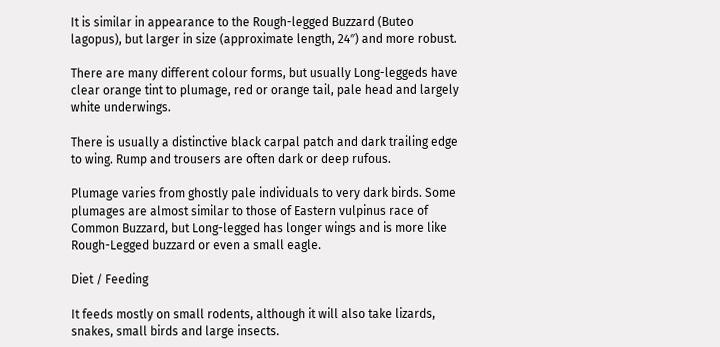It is similar in appearance to the Rough-legged Buzzard (Buteo lagopus), but larger in size (approximate length, 24″) and more robust.

There are many different colour forms, but usually Long-leggeds have clear orange tint to plumage, red or orange tail, pale head and largely white underwings.

There is usually a distinctive black carpal patch and dark trailing edge to wing. Rump and trousers are often dark or deep rufous.

Plumage varies from ghostly pale individuals to very dark birds. Some plumages are almost similar to those of Eastern vulpinus race of Common Buzzard, but Long-legged has longer wings and is more like Rough-Legged buzzard or even a small eagle.

Diet / Feeding

It feeds mostly on small rodents, although it will also take lizards, snakes, small birds and large insects.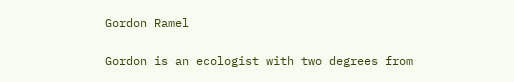Gordon Ramel

Gordon is an ecologist with two degrees from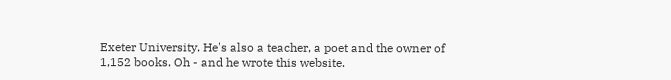Exeter University. He's also a teacher, a poet and the owner of 1,152 books. Oh - and he wrote this website.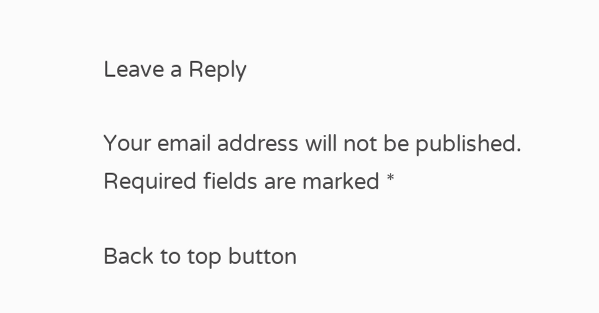Leave a Reply

Your email address will not be published. Required fields are marked *

Back to top button